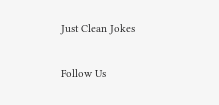Just Clean Jokes

Follow Us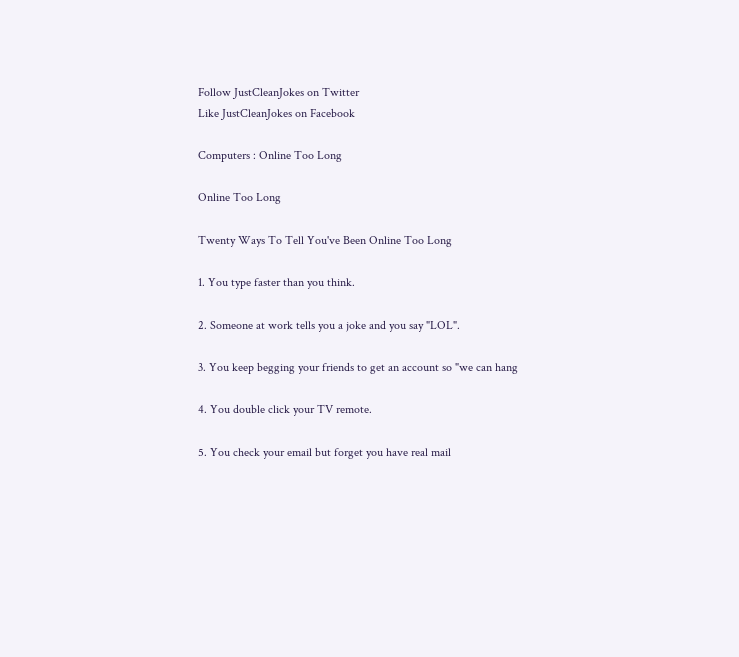Follow JustCleanJokes on Twitter
Like JustCleanJokes on Facebook

Computers : Online Too Long

Online Too Long

Twenty Ways To Tell You've Been Online Too Long

1. You type faster than you think.

2. Someone at work tells you a joke and you say "LOL".

3. You keep begging your friends to get an account so "we can hang

4. You double click your TV remote.

5. You check your email but forget you have real mail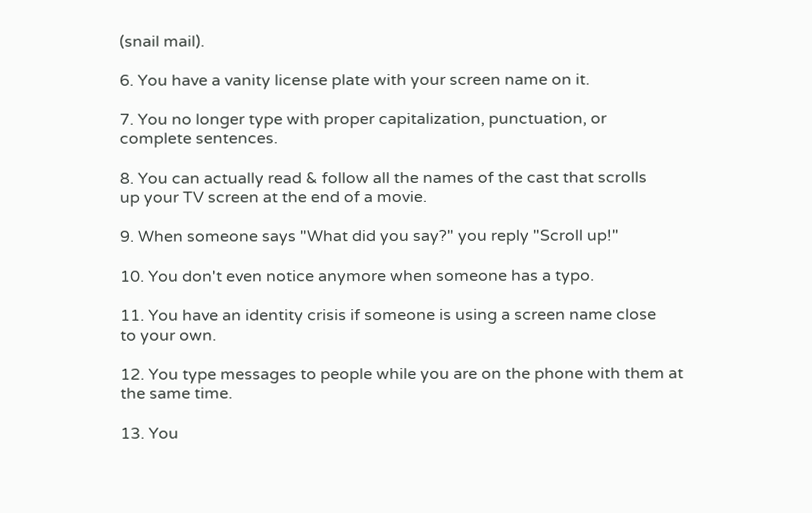(snail mail).

6. You have a vanity license plate with your screen name on it.

7. You no longer type with proper capitalization, punctuation, or
complete sentences.

8. You can actually read & follow all the names of the cast that scrolls
up your TV screen at the end of a movie.

9. When someone says "What did you say?" you reply "Scroll up!"

10. You don't even notice anymore when someone has a typo.

11. You have an identity crisis if someone is using a screen name close
to your own.

12. You type messages to people while you are on the phone with them at
the same time.

13. You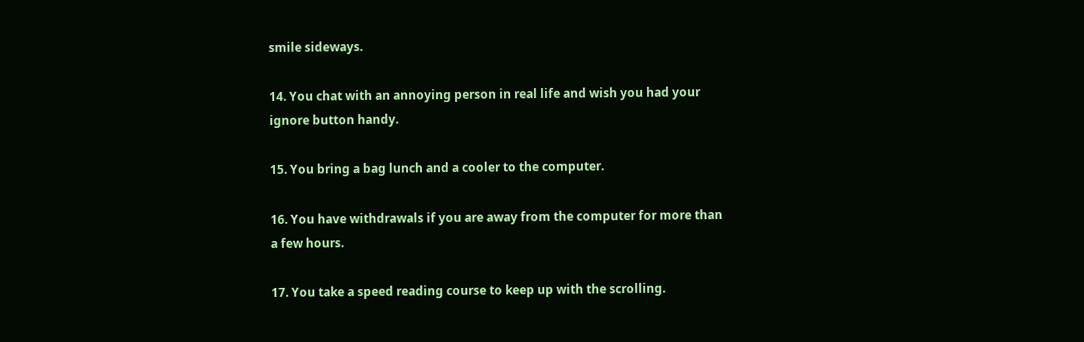smile sideways.

14. You chat with an annoying person in real life and wish you had your
ignore button handy.

15. You bring a bag lunch and a cooler to the computer.

16. You have withdrawals if you are away from the computer for more than
a few hours.

17. You take a speed reading course to keep up with the scrolling.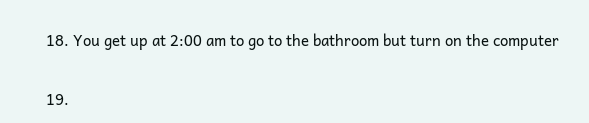18. You get up at 2:00 am to go to the bathroom but turn on the computer

19.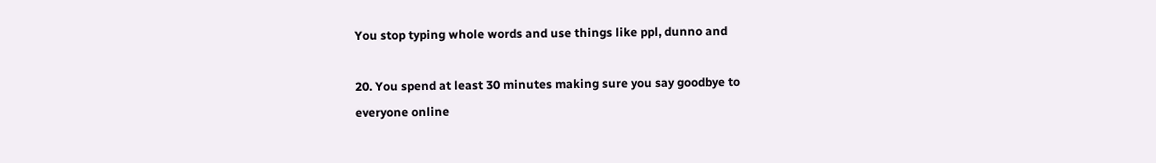You stop typing whole words and use things like ppl, dunno and

20. You spend at least 30 minutes making sure you say goodbye to
everyone online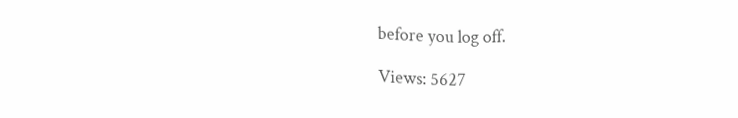before you log off.

Views: 5627